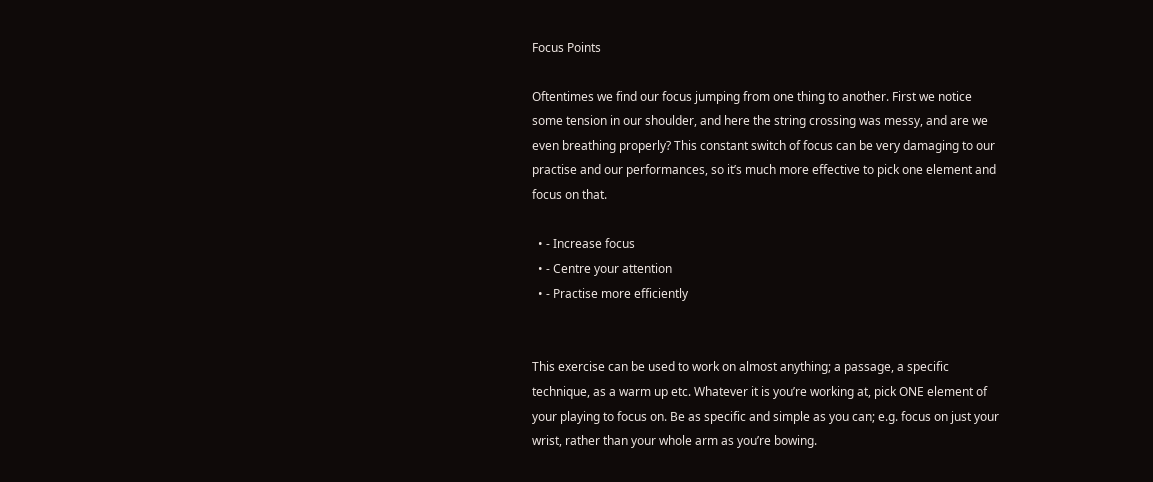Focus Points

Oftentimes we find our focus jumping from one thing to another. First we notice some tension in our shoulder, and here the string crossing was messy, and are we even breathing properly? This constant switch of focus can be very damaging to our practise and our performances, so it’s much more effective to pick one element and focus on that.

  • - Increase focus
  • - Centre your attention
  • - Practise more efficiently


This exercise can be used to work on almost anything; a passage, a specific technique, as a warm up etc. Whatever it is you’re working at, pick ONE element of your playing to focus on. Be as specific and simple as you can; e.g. focus on just your wrist, rather than your whole arm as you’re bowing.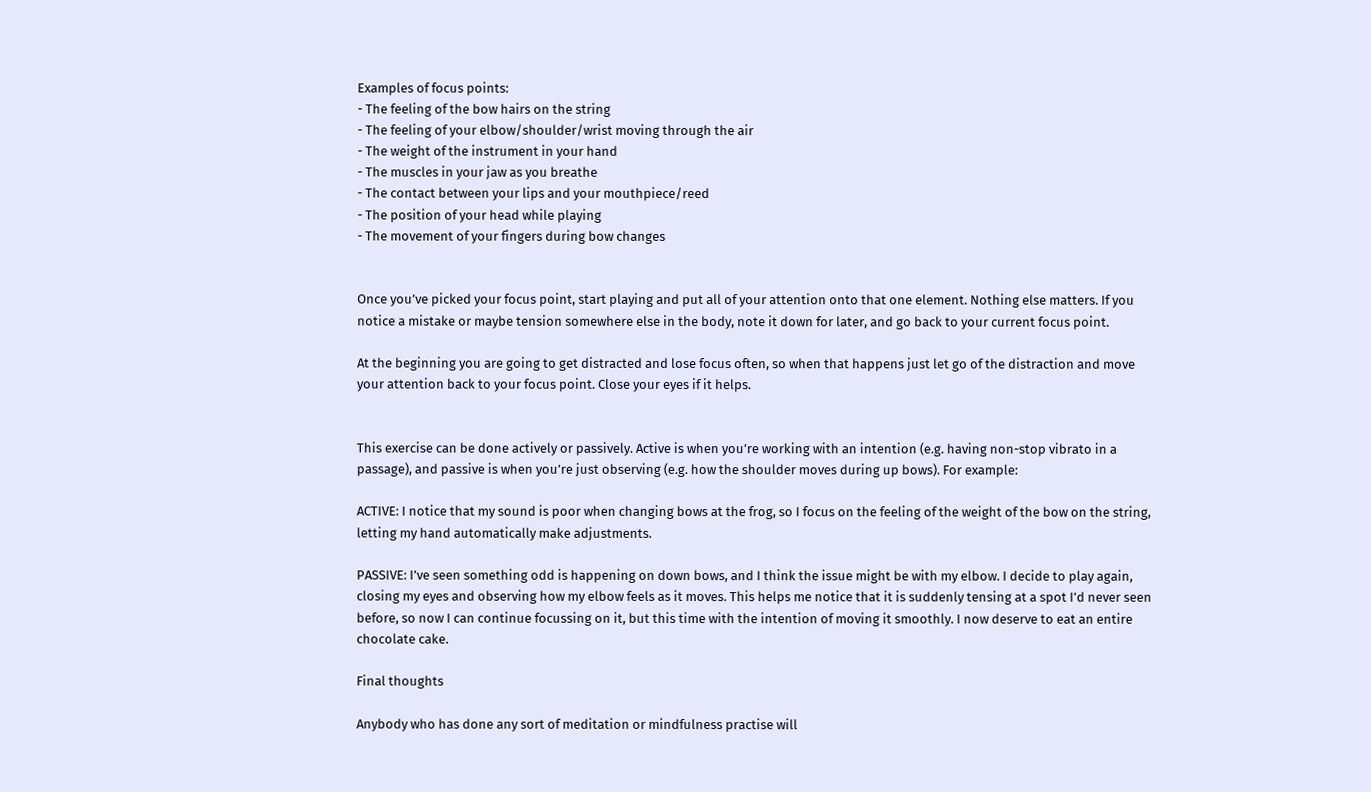Examples of focus points:
- The feeling of the bow hairs on the string
- The feeling of your elbow/shoulder/wrist moving through the air
- The weight of the instrument in your hand
- The muscles in your jaw as you breathe
- The contact between your lips and your mouthpiece/reed
- The position of your head while playing
- The movement of your fingers during bow changes


Once you’ve picked your focus point, start playing and put all of your attention onto that one element. Nothing else matters. If you notice a mistake or maybe tension somewhere else in the body, note it down for later, and go back to your current focus point.

At the beginning you are going to get distracted and lose focus often, so when that happens just let go of the distraction and move your attention back to your focus point. Close your eyes if it helps.


This exercise can be done actively or passively. Active is when you’re working with an intention (e.g. having non-stop vibrato in a passage), and passive is when you’re just observing (e.g. how the shoulder moves during up bows). For example:

ACTIVE: I notice that my sound is poor when changing bows at the frog, so I focus on the feeling of the weight of the bow on the string, letting my hand automatically make adjustments.

PASSIVE: I’ve seen something odd is happening on down bows, and I think the issue might be with my elbow. I decide to play again, closing my eyes and observing how my elbow feels as it moves. This helps me notice that it is suddenly tensing at a spot I’d never seen before, so now I can continue focussing on it, but this time with the intention of moving it smoothly. I now deserve to eat an entire chocolate cake.

Final thoughts

Anybody who has done any sort of meditation or mindfulness practise will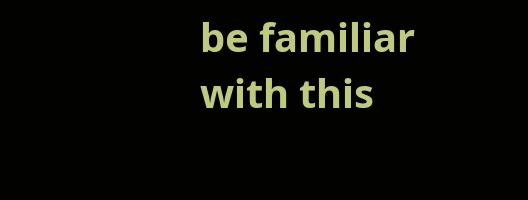be familiar with this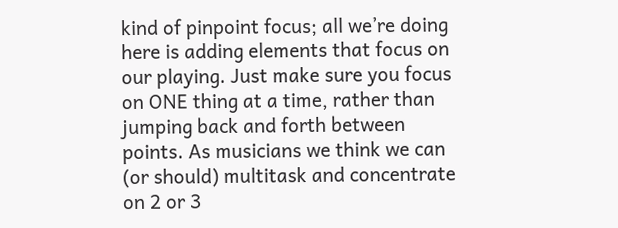kind of pinpoint focus; all we’re doing here is adding elements that focus on our playing. Just make sure you focus on ONE thing at a time, rather than jumping back and forth between points. As musicians we think we can (or should) multitask and concentrate on 2 or 3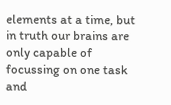elements at a time, but in truth our brains are only capable of focussing on one task and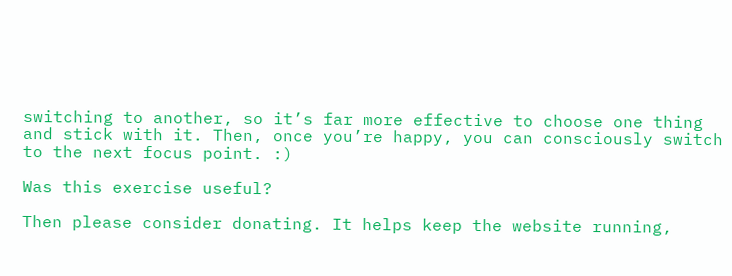switching to another, so it’s far more effective to choose one thing and stick with it. Then, once you’re happy, you can consciously switch to the next focus point. :)

Was this exercise useful?

Then please consider donating. It helps keep the website running,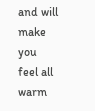and will make you feel all warm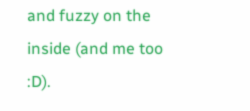and fuzzy on the inside (and me too :D).